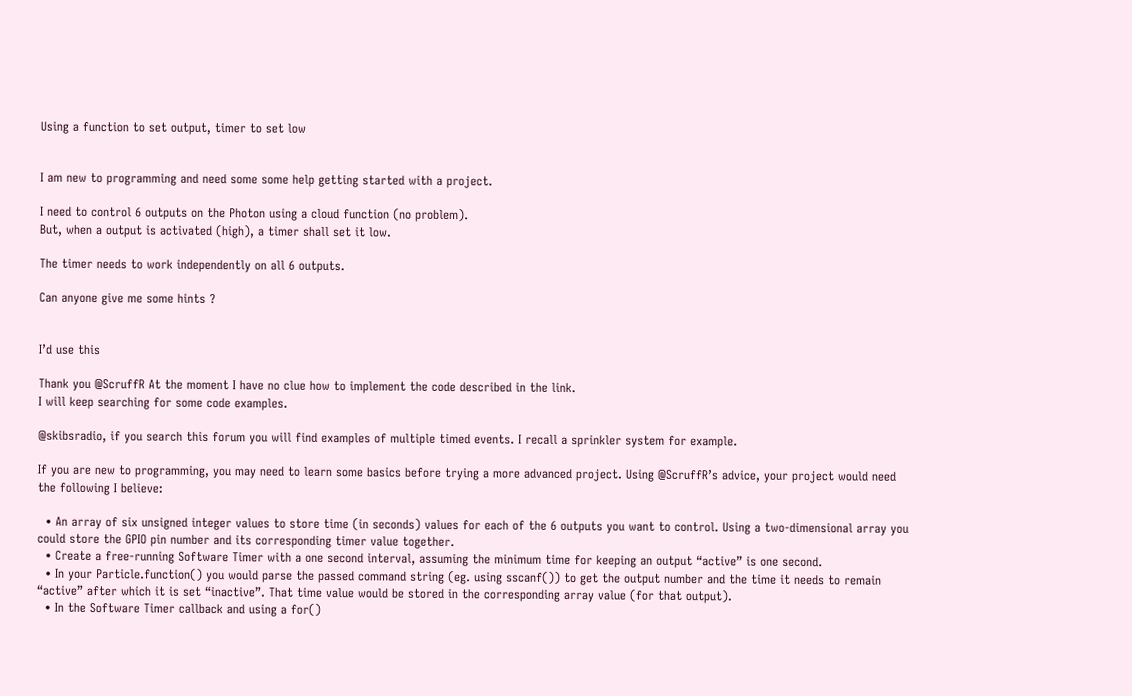Using a function to set output, timer to set low


I am new to programming and need some some help getting started with a project.

I need to control 6 outputs on the Photon using a cloud function (no problem).
But, when a output is activated (high), a timer shall set it low.

The timer needs to work independently on all 6 outputs.

Can anyone give me some hints ?


I’d use this

Thank you @ScruffR At the moment I have no clue how to implement the code described in the link.
I will keep searching for some code examples.

@skibsradio, if you search this forum you will find examples of multiple timed events. I recall a sprinkler system for example.

If you are new to programming, you may need to learn some basics before trying a more advanced project. Using @ScruffR’s advice, your project would need the following I believe:

  • An array of six unsigned integer values to store time (in seconds) values for each of the 6 outputs you want to control. Using a two-dimensional array you could store the GPIO pin number and its corresponding timer value together.
  • Create a free-running Software Timer with a one second interval, assuming the minimum time for keeping an output “active” is one second.
  • In your Particle.function() you would parse the passed command string (eg. using sscanf()) to get the output number and the time it needs to remain “active” after which it is set “inactive”. That time value would be stored in the corresponding array value (for that output).
  • In the Software Timer callback and using a for()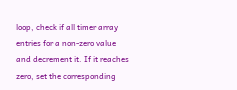loop, check if all timer array entries for a non-zero value and decrement it. If it reaches zero, set the corresponding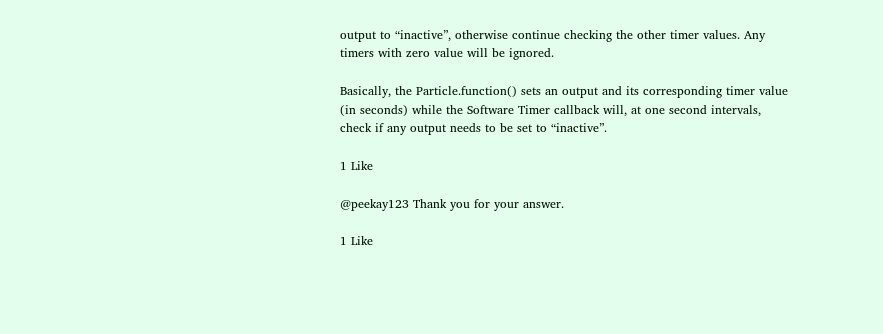output to “inactive”, otherwise continue checking the other timer values. Any timers with zero value will be ignored.

Basically, the Particle.function() sets an output and its corresponding timer value (in seconds) while the Software Timer callback will, at one second intervals, check if any output needs to be set to “inactive”.

1 Like

@peekay123 Thank you for your answer.

1 Like